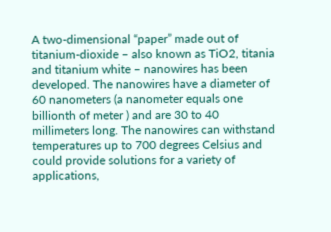A two-dimensional “paper” made out of titanium-dioxide – also known as TiO2, titania and titanium white – nanowires has been developed. The nanowires have a diameter of 60 nanometers (a nanometer equals one billionth of meter ) and are 30 to 40 millimeters long. The nanowires can withstand temperatures up to 700 degrees Celsius and could provide solutions for a variety of applications,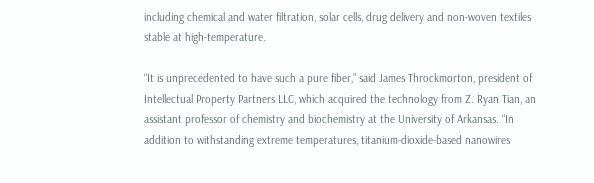including chemical and water filtration, solar cells, drug delivery and non-woven textiles stable at high-temperature.

“It is unprecedented to have such a pure fiber,” said James Throckmorton, president of Intellectual Property Partners LLC, which acquired the technology from Z. Ryan Tian, an assistant professor of chemistry and biochemistry at the University of Arkansas. “In addition to withstanding extreme temperatures, titanium-dioxide-based nanowires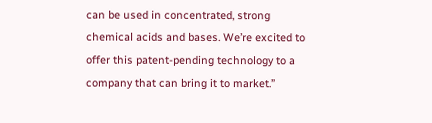can be used in concentrated, strong chemical acids and bases. We’re excited to offer this patent-pending technology to a company that can bring it to market.”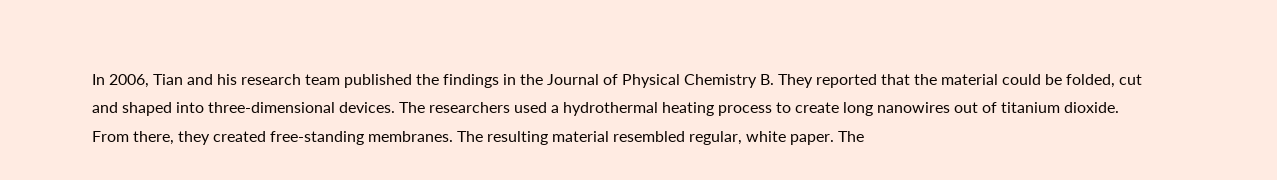In 2006, Tian and his research team published the findings in the Journal of Physical Chemistry B. They reported that the material could be folded, cut and shaped into three-dimensional devices. The researchers used a hydrothermal heating process to create long nanowires out of titanium dioxide. From there, they created free-standing membranes. The resulting material resembled regular, white paper. The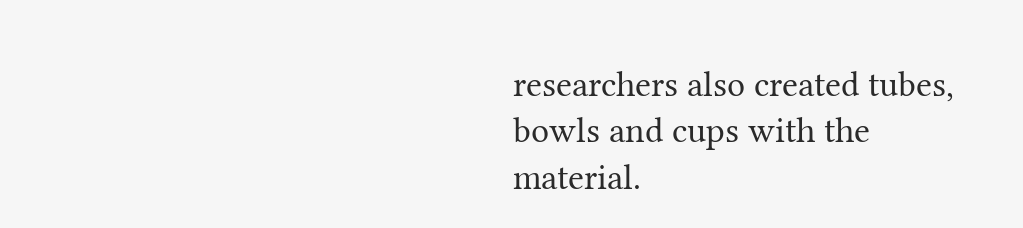researchers also created tubes, bowls and cups with the material.